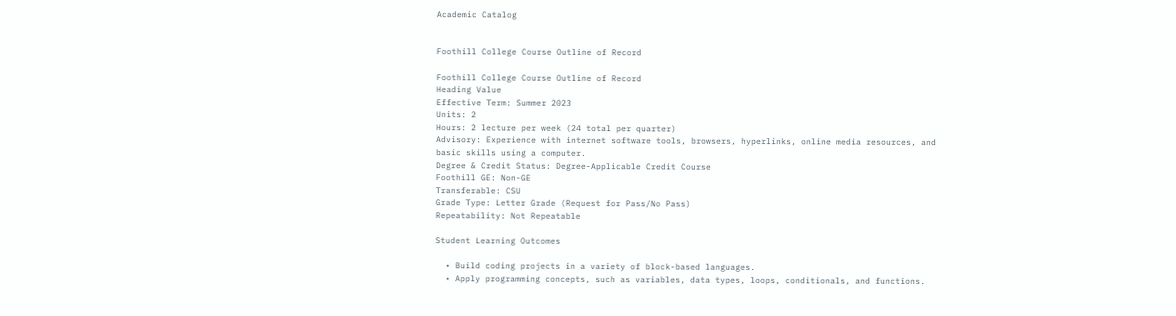Academic Catalog


Foothill College Course Outline of Record

Foothill College Course Outline of Record
Heading Value
Effective Term: Summer 2023
Units: 2
Hours: 2 lecture per week (24 total per quarter)
Advisory: Experience with internet software tools, browsers, hyperlinks, online media resources, and basic skills using a computer.
Degree & Credit Status: Degree-Applicable Credit Course
Foothill GE: Non-GE
Transferable: CSU
Grade Type: Letter Grade (Request for Pass/No Pass)
Repeatability: Not Repeatable

Student Learning Outcomes

  • Build coding projects in a variety of block-based languages.
  • Apply programming concepts, such as variables, data types, loops, conditionals, and functions.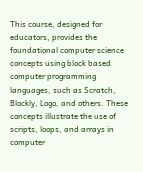This course, designed for educators, provides the foundational computer science concepts using block based computer programming languages, such as Scratch, Blockly, Logo, and others. These concepts illustrate the use of scripts, loops, and arrays in computer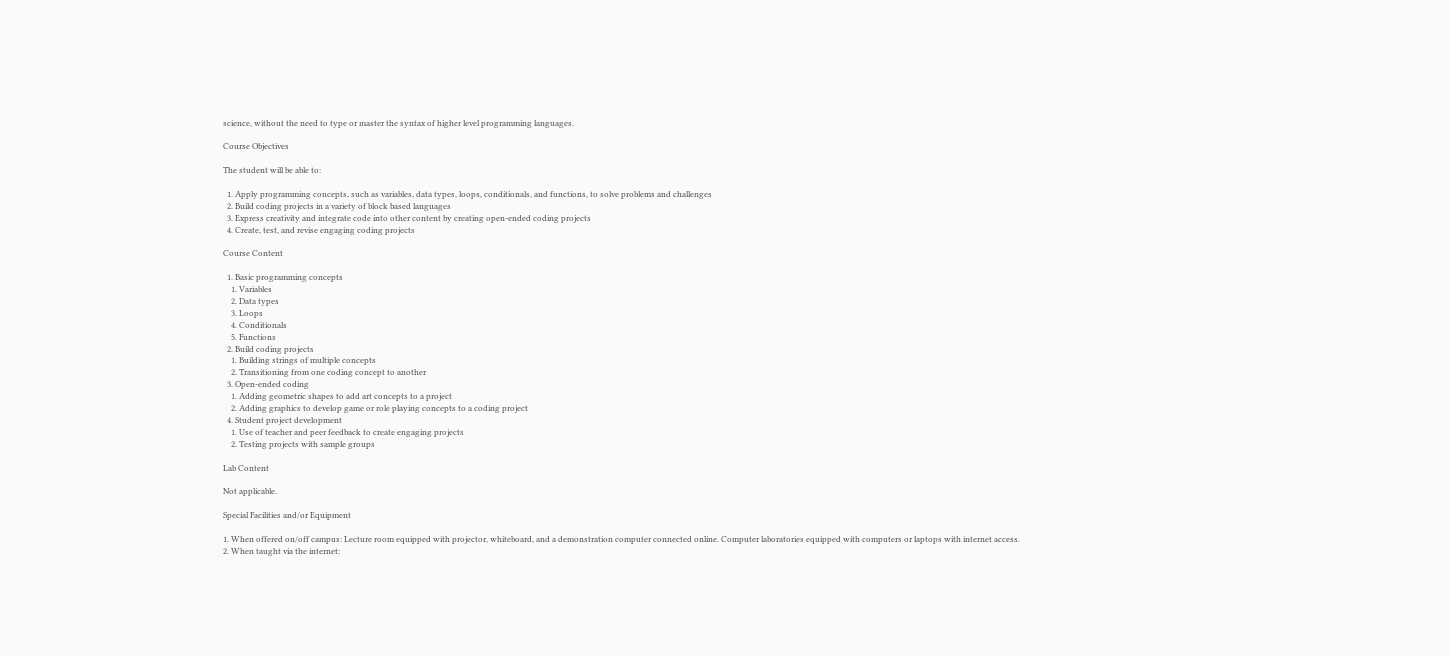science, without the need to type or master the syntax of higher level programming languages.

Course Objectives

The student will be able to:

  1. Apply programming concepts, such as variables, data types, loops, conditionals, and functions, to solve problems and challenges
  2. Build coding projects in a variety of block based languages
  3. Express creativity and integrate code into other content by creating open-ended coding projects
  4. Create, test, and revise engaging coding projects

Course Content

  1. Basic programming concepts
    1. Variables
    2. Data types
    3. Loops
    4. Conditionals
    5. Functions
  2. Build coding projects
    1. Building strings of multiple concepts
    2. Transitioning from one coding concept to another
  3. Open-ended coding
    1. Adding geometric shapes to add art concepts to a project
    2. Adding graphics to develop game or role playing concepts to a coding project
  4. Student project development
    1. Use of teacher and peer feedback to create engaging projects
    2. Testing projects with sample groups

Lab Content

Not applicable.

Special Facilities and/or Equipment

1. When offered on/off campus: Lecture room equipped with projector, whiteboard, and a demonstration computer connected online. Computer laboratories equipped with computers or laptops with internet access.
2. When taught via the internet: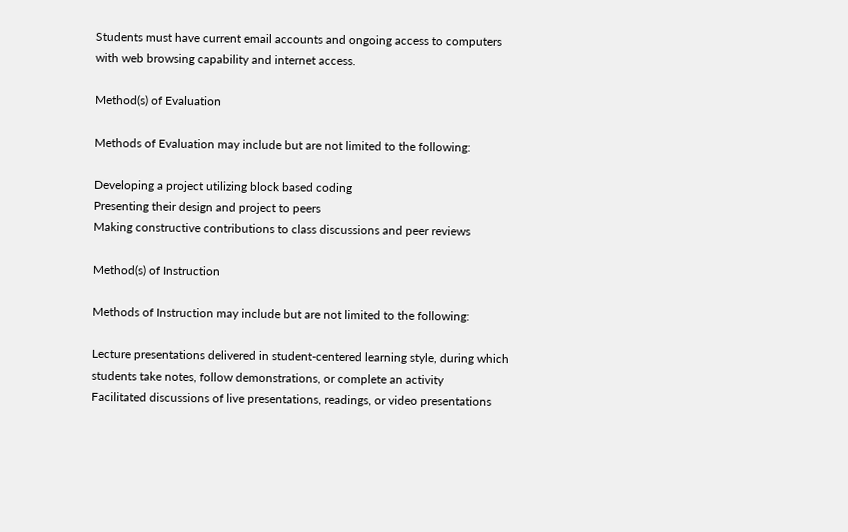Students must have current email accounts and ongoing access to computers with web browsing capability and internet access.

Method(s) of Evaluation

Methods of Evaluation may include but are not limited to the following:

Developing a project utilizing block based coding
Presenting their design and project to peers
Making constructive contributions to class discussions and peer reviews

Method(s) of Instruction

Methods of Instruction may include but are not limited to the following:

Lecture presentations delivered in student-centered learning style, during which students take notes, follow demonstrations, or complete an activity
Facilitated discussions of live presentations, readings, or video presentations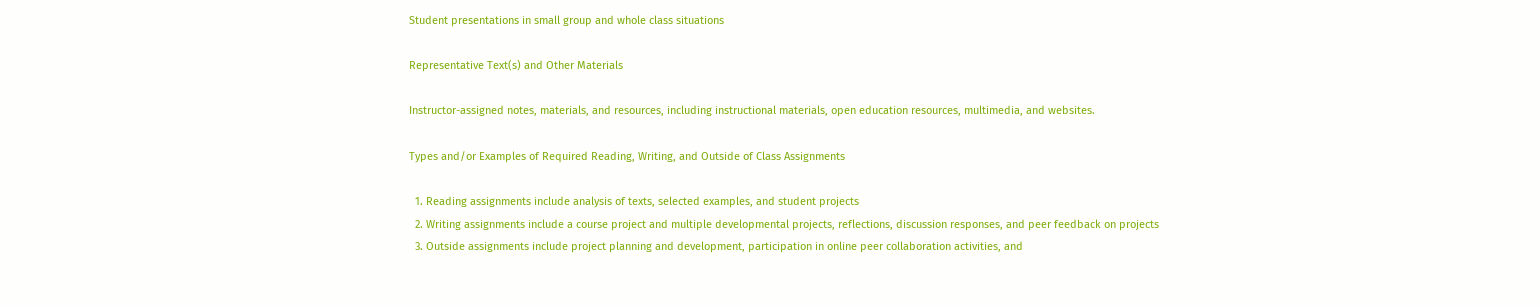Student presentations in small group and whole class situations

Representative Text(s) and Other Materials

Instructor-assigned notes, materials, and resources, including instructional materials, open education resources, multimedia, and websites.

Types and/or Examples of Required Reading, Writing, and Outside of Class Assignments

  1. Reading assignments include analysis of texts, selected examples, and student projects
  2. Writing assignments include a course project and multiple developmental projects, reflections, discussion responses, and peer feedback on projects
  3. Outside assignments include project planning and development, participation in online peer collaboration activities, and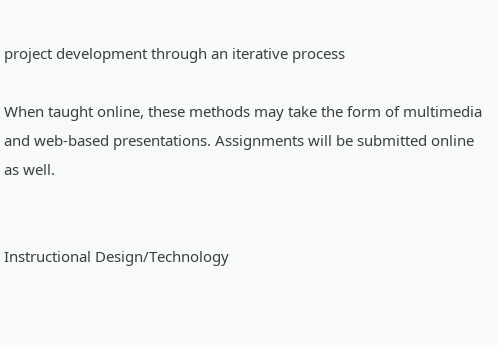project development through an iterative process

When taught online, these methods may take the form of multimedia and web-based presentations. Assignments will be submitted online as well.


Instructional Design/Technology